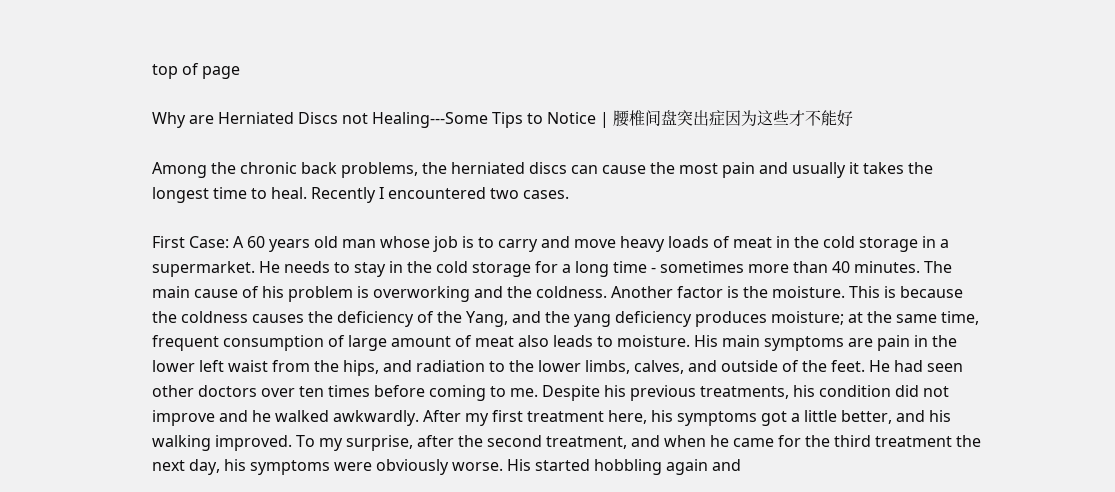top of page

Why are Herniated Discs not Healing---Some Tips to Notice | 腰椎间盘突出症因为这些才不能好

Among the chronic back problems, the herniated discs can cause the most pain and usually it takes the longest time to heal. Recently I encountered two cases.

First Case: A 60 years old man whose job is to carry and move heavy loads of meat in the cold storage in a supermarket. He needs to stay in the cold storage for a long time - sometimes more than 40 minutes. The main cause of his problem is overworking and the coldness. Another factor is the moisture. This is because the coldness causes the deficiency of the Yang, and the yang deficiency produces moisture; at the same time, frequent consumption of large amount of meat also leads to moisture. His main symptoms are pain in the lower left waist from the hips, and radiation to the lower limbs, calves, and outside of the feet. He had seen other doctors over ten times before coming to me. Despite his previous treatments, his condition did not improve and he walked awkwardly. After my first treatment here, his symptoms got a little better, and his walking improved. To my surprise, after the second treatment, and when he came for the third treatment the next day, his symptoms were obviously worse. His started hobbling again and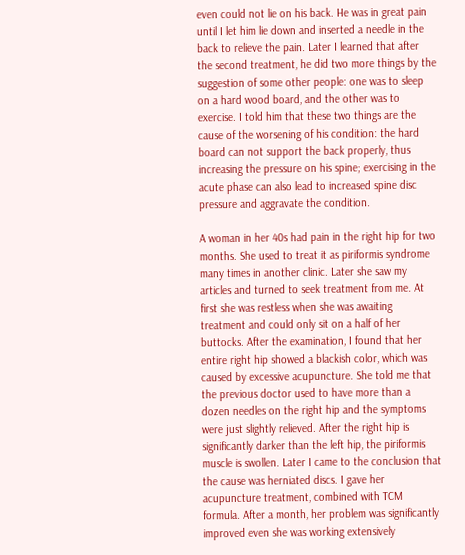even could not lie on his back. He was in great pain until I let him lie down and inserted a needle in the back to relieve the pain. Later I learned that after the second treatment, he did two more things by the suggestion of some other people: one was to sleep on a hard wood board, and the other was to exercise. I told him that these two things are the cause of the worsening of his condition: the hard board can not support the back properly, thus increasing the pressure on his spine; exercising in the acute phase can also lead to increased spine disc pressure and aggravate the condition.

A woman in her 40s had pain in the right hip for two months. She used to treat it as piriformis syndrome many times in another clinic. Later she saw my articles and turned to seek treatment from me. At first she was restless when she was awaiting treatment and could only sit on a half of her buttocks. After the examination, I found that her entire right hip showed a blackish color, which was caused by excessive acupuncture. She told me that the previous doctor used to have more than a dozen needles on the right hip and the symptoms were just slightly relieved. After the right hip is significantly darker than the left hip, the piriformis muscle is swollen. Later I came to the conclusion that the cause was herniated discs. I gave her acupuncture treatment, combined with TCM formula. After a month, her problem was significantly improved even she was working extensively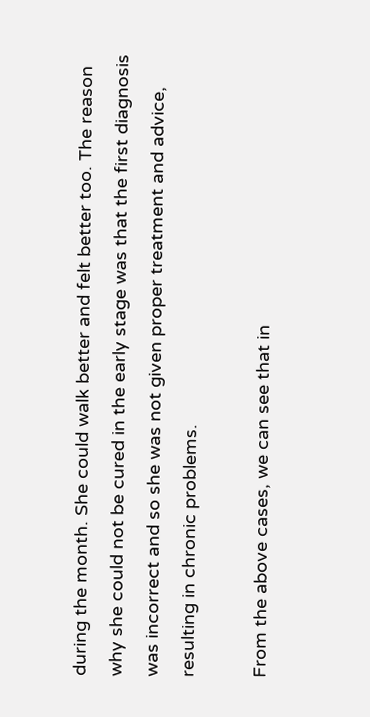during the month. She could walk better and felt better too. The reason why she could not be cured in the early stage was that the first diagnosis was incorrect and so she was not given proper treatment and advice, resulting in chronic problems.

From the above cases, we can see that in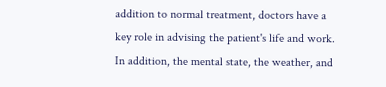addition to normal treatment, doctors have a key role in advising the patient's life and work. In addition, the mental state, the weather, and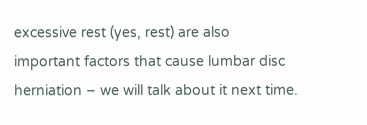excessive rest (yes, rest) are also important factors that cause lumbar disc herniation – we will talk about it next time.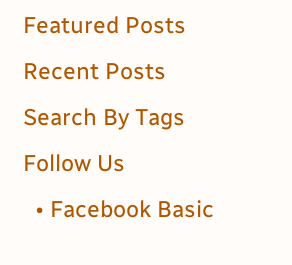Featured Posts
Recent Posts
Search By Tags
Follow Us
  • Facebook Basic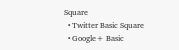Square
  • Twitter Basic Square
  • Google+ Basic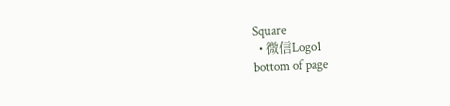Square
  • 微信Logo1
bottom of page